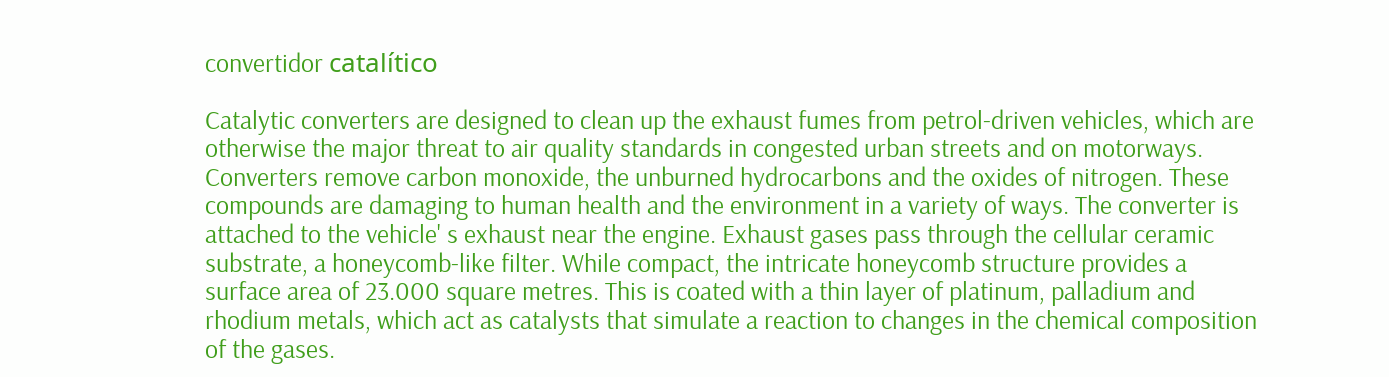convertidor catalítico

Catalytic converters are designed to clean up the exhaust fumes from petrol-driven vehicles, which are otherwise the major threat to air quality standards in congested urban streets and on motorways. Converters remove carbon monoxide, the unburned hydrocarbons and the oxides of nitrogen. These compounds are damaging to human health and the environment in a variety of ways. The converter is attached to the vehicle' s exhaust near the engine. Exhaust gases pass through the cellular ceramic substrate, a honeycomb-like filter. While compact, the intricate honeycomb structure provides a surface area of 23.000 square metres. This is coated with a thin layer of platinum, palladium and rhodium metals, which act as catalysts that simulate a reaction to changes in the chemical composition of the gases.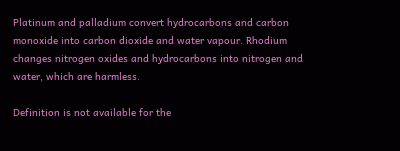Platinum and palladium convert hydrocarbons and carbon monoxide into carbon dioxide and water vapour. Rhodium changes nitrogen oxides and hydrocarbons into nitrogen and water, which are harmless.

Definition is not available for the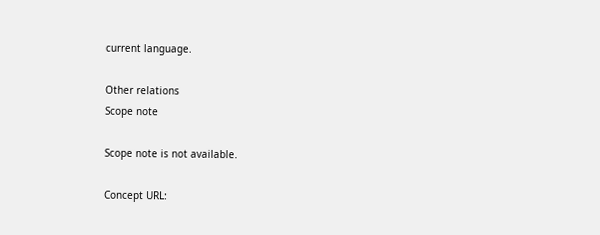current language.

Other relations
Scope note

Scope note is not available.

Concept URL: